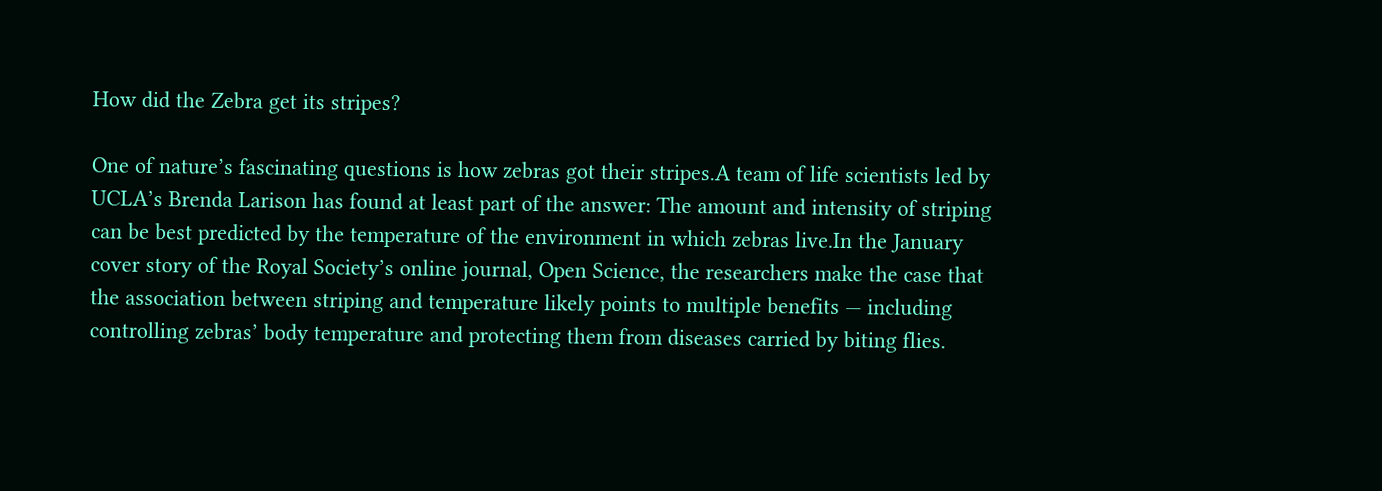How did the Zebra get its stripes?

One of nature’s fascinating questions is how zebras got their stripes.A team of life scientists led by UCLA’s Brenda Larison has found at least part of the answer: The amount and intensity of striping can be best predicted by the temperature of the environment in which zebras live.In the January cover story of the Royal Society’s online journal, Open Science, the researchers make the case that the association between striping and temperature likely points to multiple benefits — including controlling zebras’ body temperature and protecting them from diseases carried by biting flies.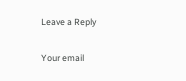Leave a Reply

Your email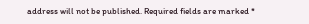address will not be published. Required fields are marked *